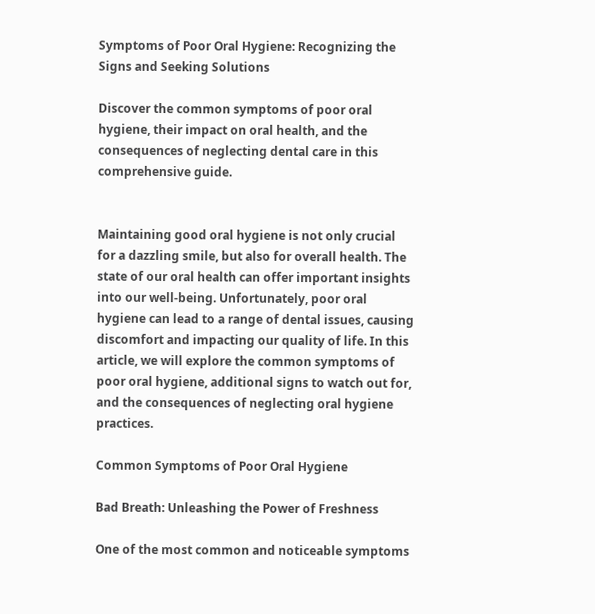Symptoms of Poor Oral Hygiene: Recognizing the Signs and Seeking Solutions

Discover the common symptoms of poor oral hygiene, their impact on oral health, and the consequences of neglecting dental care in this comprehensive guide.


Maintaining good oral hygiene is not only crucial for a dazzling smile, but also for overall health. The state of our oral health can offer important insights into our well-being. Unfortunately, poor oral hygiene can lead to a range of dental issues, causing discomfort and impacting our quality of life. In this article, we will explore the common symptoms of poor oral hygiene, additional signs to watch out for, and the consequences of neglecting oral hygiene practices.

Common Symptoms of Poor Oral Hygiene

Bad Breath: Unleashing the Power of Freshness

One of the most common and noticeable symptoms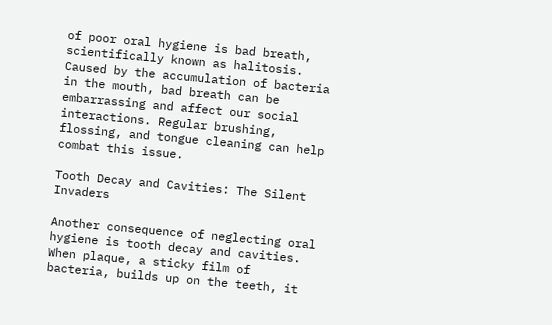of poor oral hygiene is bad breath, scientifically known as halitosis. Caused by the accumulation of bacteria in the mouth, bad breath can be embarrassing and affect our social interactions. Regular brushing, flossing, and tongue cleaning can help combat this issue.

Tooth Decay and Cavities: The Silent Invaders

Another consequence of neglecting oral hygiene is tooth decay and cavities. When plaque, a sticky film of bacteria, builds up on the teeth, it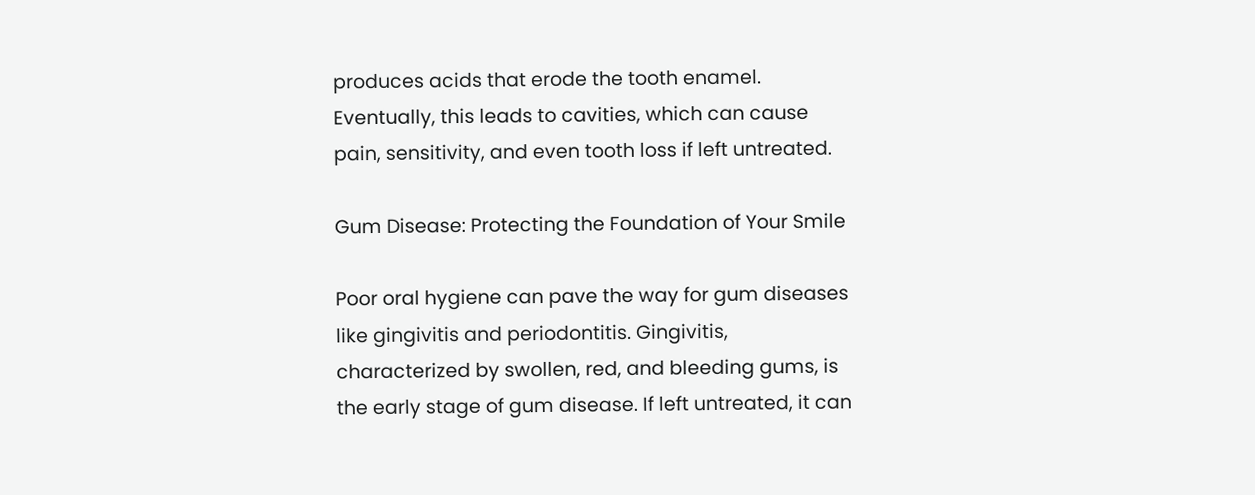produces acids that erode the tooth enamel. Eventually, this leads to cavities, which can cause pain, sensitivity, and even tooth loss if left untreated.

Gum Disease: Protecting the Foundation of Your Smile

Poor oral hygiene can pave the way for gum diseases like gingivitis and periodontitis. Gingivitis, characterized by swollen, red, and bleeding gums, is the early stage of gum disease. If left untreated, it can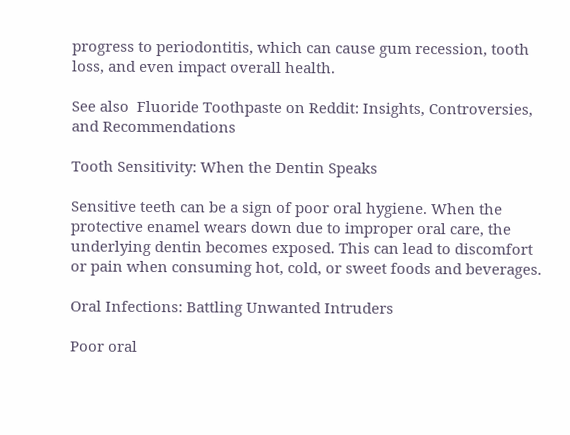progress to periodontitis, which can cause gum recession, tooth loss, and even impact overall health.

See also  Fluoride Toothpaste on Reddit: Insights, Controversies, and Recommendations

Tooth Sensitivity: When the Dentin Speaks

Sensitive teeth can be a sign of poor oral hygiene. When the protective enamel wears down due to improper oral care, the underlying dentin becomes exposed. This can lead to discomfort or pain when consuming hot, cold, or sweet foods and beverages.

Oral Infections: Battling Unwanted Intruders

Poor oral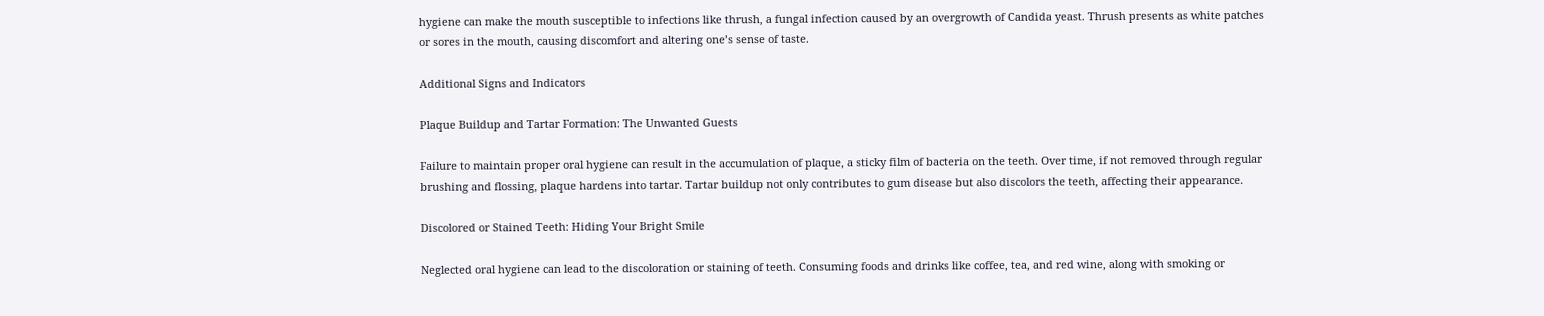hygiene can make the mouth susceptible to infections like thrush, a fungal infection caused by an overgrowth of Candida yeast. Thrush presents as white patches or sores in the mouth, causing discomfort and altering one’s sense of taste.

Additional Signs and Indicators

Plaque Buildup and Tartar Formation: The Unwanted Guests

Failure to maintain proper oral hygiene can result in the accumulation of plaque, a sticky film of bacteria on the teeth. Over time, if not removed through regular brushing and flossing, plaque hardens into tartar. Tartar buildup not only contributes to gum disease but also discolors the teeth, affecting their appearance.

Discolored or Stained Teeth: Hiding Your Bright Smile

Neglected oral hygiene can lead to the discoloration or staining of teeth. Consuming foods and drinks like coffee, tea, and red wine, along with smoking or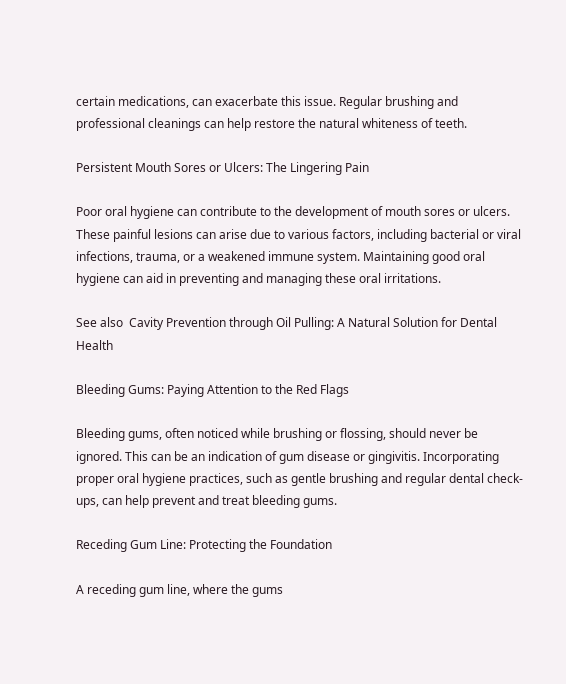certain medications, can exacerbate this issue. Regular brushing and professional cleanings can help restore the natural whiteness of teeth.

Persistent Mouth Sores or Ulcers: The Lingering Pain

Poor oral hygiene can contribute to the development of mouth sores or ulcers. These painful lesions can arise due to various factors, including bacterial or viral infections, trauma, or a weakened immune system. Maintaining good oral hygiene can aid in preventing and managing these oral irritations.

See also  Cavity Prevention through Oil Pulling: A Natural Solution for Dental Health

Bleeding Gums: Paying Attention to the Red Flags

Bleeding gums, often noticed while brushing or flossing, should never be ignored. This can be an indication of gum disease or gingivitis. Incorporating proper oral hygiene practices, such as gentle brushing and regular dental check-ups, can help prevent and treat bleeding gums.

Receding Gum Line: Protecting the Foundation

A receding gum line, where the gums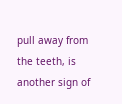pull away from the teeth, is another sign of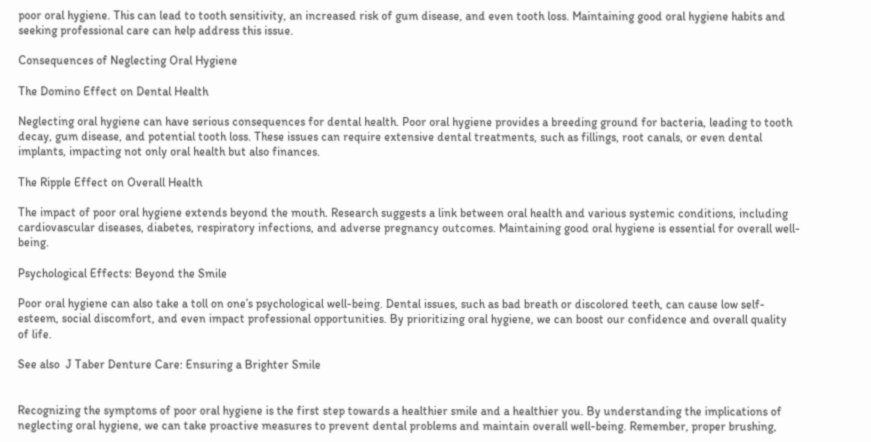poor oral hygiene. This can lead to tooth sensitivity, an increased risk of gum disease, and even tooth loss. Maintaining good oral hygiene habits and seeking professional care can help address this issue.

Consequences of Neglecting Oral Hygiene

The Domino Effect on Dental Health

Neglecting oral hygiene can have serious consequences for dental health. Poor oral hygiene provides a breeding ground for bacteria, leading to tooth decay, gum disease, and potential tooth loss. These issues can require extensive dental treatments, such as fillings, root canals, or even dental implants, impacting not only oral health but also finances.

The Ripple Effect on Overall Health

The impact of poor oral hygiene extends beyond the mouth. Research suggests a link between oral health and various systemic conditions, including cardiovascular diseases, diabetes, respiratory infections, and adverse pregnancy outcomes. Maintaining good oral hygiene is essential for overall well-being.

Psychological Effects: Beyond the Smile

Poor oral hygiene can also take a toll on one’s psychological well-being. Dental issues, such as bad breath or discolored teeth, can cause low self-esteem, social discomfort, and even impact professional opportunities. By prioritizing oral hygiene, we can boost our confidence and overall quality of life.

See also  J Taber Denture Care: Ensuring a Brighter Smile


Recognizing the symptoms of poor oral hygiene is the first step towards a healthier smile and a healthier you. By understanding the implications of neglecting oral hygiene, we can take proactive measures to prevent dental problems and maintain overall well-being. Remember, proper brushing,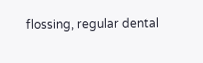flossing, regular dental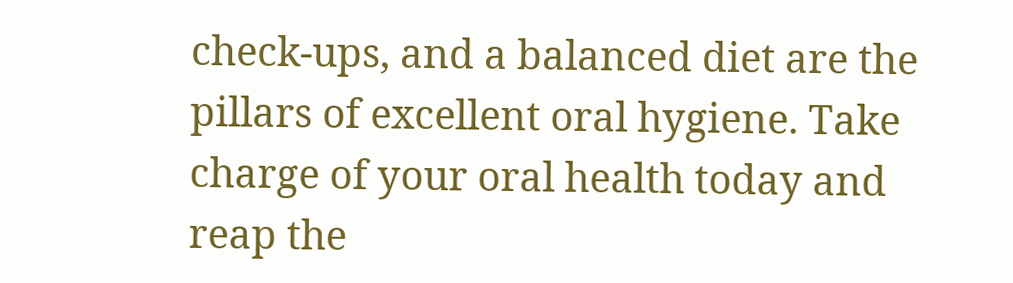check-ups, and a balanced diet are the pillars of excellent oral hygiene. Take charge of your oral health today and reap the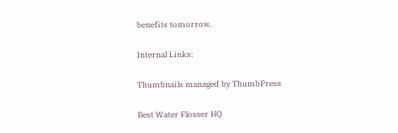benefits tomorrow.

Internal Links:

Thumbnails managed by ThumbPress

Best Water Flosser HQ